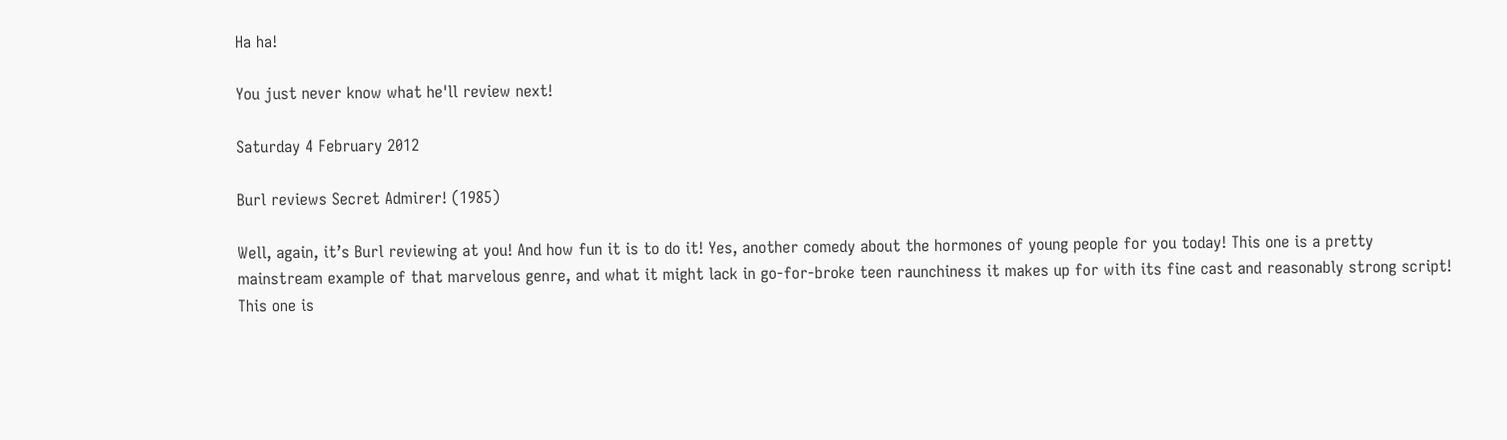Ha ha!

You just never know what he'll review next!

Saturday 4 February 2012

Burl reviews Secret Admirer! (1985)

Well, again, it’s Burl reviewing at you! And how fun it is to do it! Yes, another comedy about the hormones of young people for you today! This one is a pretty mainstream example of that marvelous genre, and what it might lack in go-for-broke teen raunchiness it makes up for with its fine cast and reasonably strong script!
This one is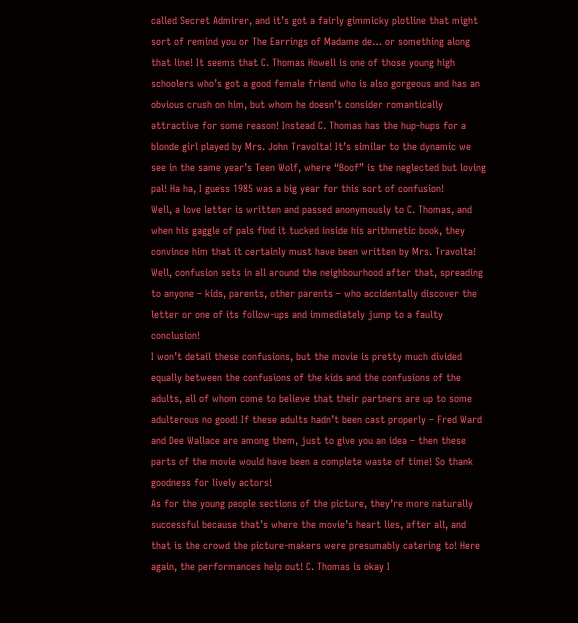called Secret Admirer, and it’s got a fairly gimmicky plotline that might sort of remind you or The Earrings of Madame de… or something along that line! It seems that C. Thomas Howell is one of those young high schoolers who’s got a good female friend who is also gorgeous and has an obvious crush on him, but whom he doesn’t consider romantically attractive for some reason! Instead C. Thomas has the hup-hups for a blonde girl played by Mrs. John Travolta! It’s similar to the dynamic we see in the same year’s Teen Wolf, where “Boof” is the neglected but loving pal! Ha ha, I guess 1985 was a big year for this sort of confusion!
Well, a love letter is written and passed anonymously to C. Thomas, and when his gaggle of pals find it tucked inside his arithmetic book, they convince him that it certainly must have been written by Mrs. Travolta! Well, confusion sets in all around the neighbourhood after that, spreading to anyone – kids, parents, other parents – who accidentally discover the letter or one of its follow-ups and immediately jump to a faulty conclusion!
I won’t detail these confusions, but the movie is pretty much divided equally between the confusions of the kids and the confusions of the adults, all of whom come to believe that their partners are up to some adulterous no good! If these adults hadn’t been cast properly – Fred Ward and Dee Wallace are among them, just to give you an idea – then these parts of the movie would have been a complete waste of time! So thank goodness for lively actors!
As for the young people sections of the picture, they’re more naturally successful because that’s where the movie’s heart lies, after all, and that is the crowd the picture-makers were presumably catering to! Here again, the performances help out! C. Thomas is okay I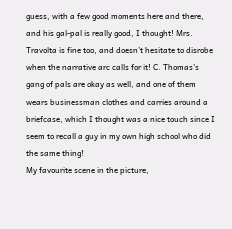guess, with a few good moments here and there, and his gal-pal is really good, I thought! Mrs. Travolta is fine too, and doesn’t hesitate to disrobe when the narrative arc calls for it! C. Thomas’s gang of pals are okay as well, and one of them wears businessman clothes and carries around a briefcase, which I thought was a nice touch since I seem to recall a guy in my own high school who did the same thing!
My favourite scene in the picture,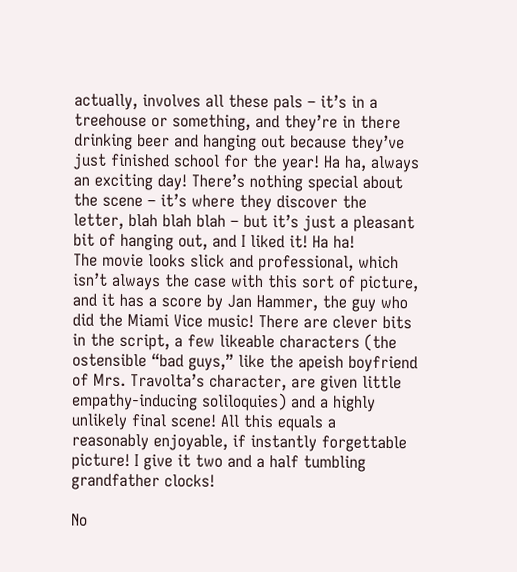actually, involves all these pals – it’s in a treehouse or something, and they’re in there drinking beer and hanging out because they’ve just finished school for the year! Ha ha, always an exciting day! There’s nothing special about the scene – it’s where they discover the letter, blah blah blah – but it’s just a pleasant bit of hanging out, and I liked it! Ha ha!
The movie looks slick and professional, which isn’t always the case with this sort of picture, and it has a score by Jan Hammer, the guy who did the Miami Vice music! There are clever bits in the script, a few likeable characters (the ostensible “bad guys,” like the apeish boyfriend of Mrs. Travolta’s character, are given little empathy-inducing soliloquies) and a highly unlikely final scene! All this equals a reasonably enjoyable, if instantly forgettable picture! I give it two and a half tumbling grandfather clocks!

No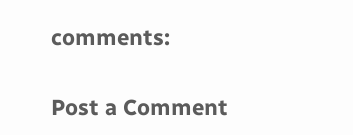comments:

Post a Comment